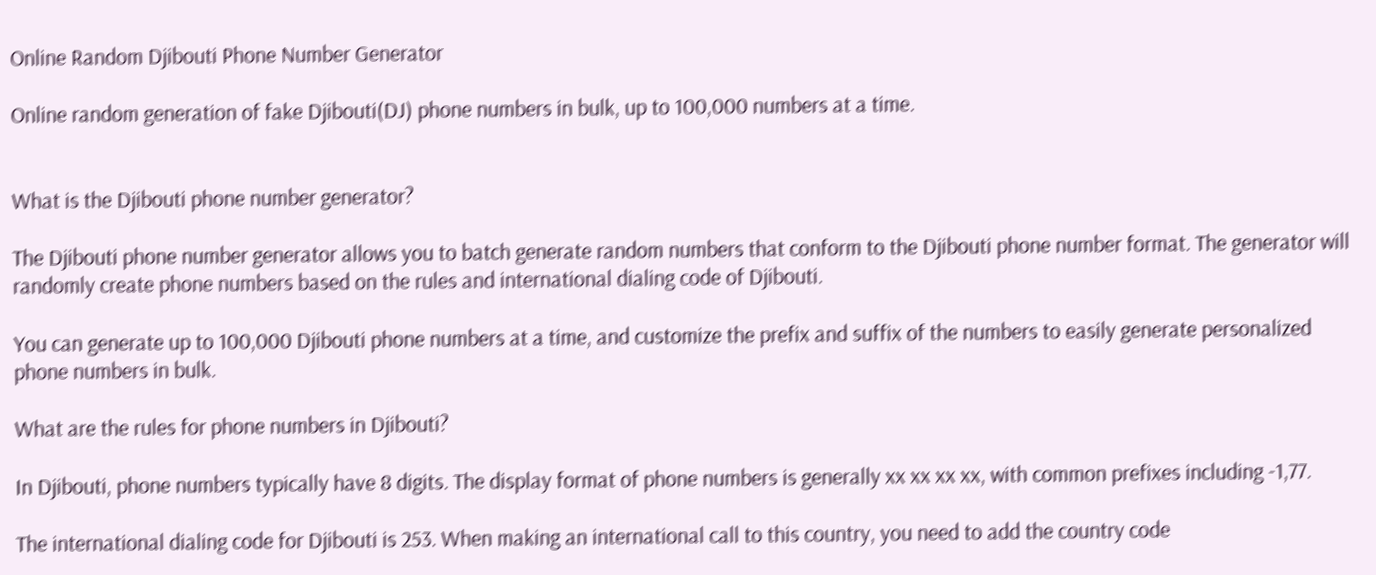Online Random Djibouti Phone Number Generator

Online random generation of fake Djibouti(DJ) phone numbers in bulk, up to 100,000 numbers at a time.


What is the Djibouti phone number generator?

The Djibouti phone number generator allows you to batch generate random numbers that conform to the Djibouti phone number format. The generator will randomly create phone numbers based on the rules and international dialing code of Djibouti.

You can generate up to 100,000 Djibouti phone numbers at a time, and customize the prefix and suffix of the numbers to easily generate personalized phone numbers in bulk.

What are the rules for phone numbers in Djibouti?

In Djibouti, phone numbers typically have 8 digits. The display format of phone numbers is generally xx xx xx xx, with common prefixes including -1,77.

The international dialing code for Djibouti is 253. When making an international call to this country, you need to add the country code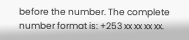before the number. The complete number format is: +253 xx xx xx xx.